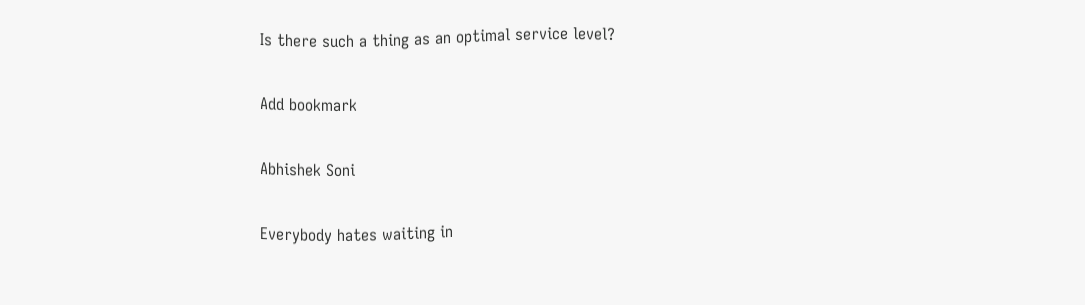Is there such a thing as an optimal service level?

Add bookmark

Abhishek Soni

Everybody hates waiting in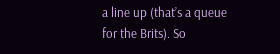a line up (that’s a queue for the Brits). So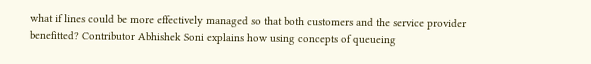what if lines could be more effectively managed so that both customers and the service provider benefitted? Contributor Abhishek Soni explains how using concepts of queueing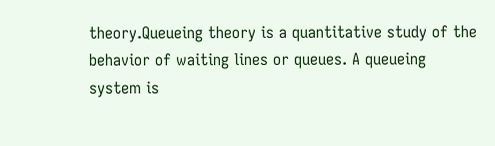theory.Queueing theory is a quantitative study of the behavior of waiting lines or queues. A queueing system is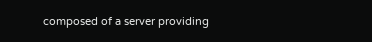composed of a server providing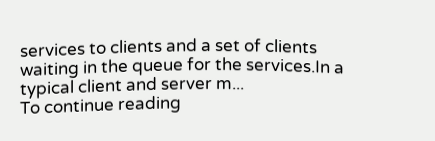services to clients and a set of clients waiting in the queue for the services.In a typical client and server m...
To continue reading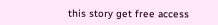this story get free access